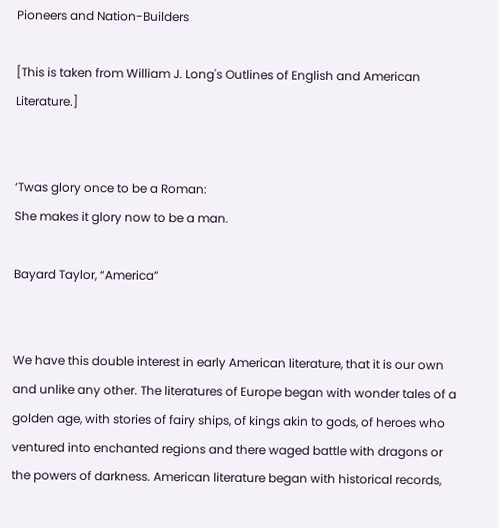Pioneers and Nation-Builders

[This is taken from William J. Long's Outlines of English and American Literature.]


‘Twas glory once to be a Roman:
She makes it glory now to be a man.

Bayard Taylor, “America”


We have this double interest in early American literature, that it is our own and unlike any other. The literatures of Europe began with wonder tales of a golden age, with stories of fairy ships, of kings akin to gods, of heroes who ventured into enchanted regions and there waged battle with dragons or the powers of darkness. American literature began with historical records,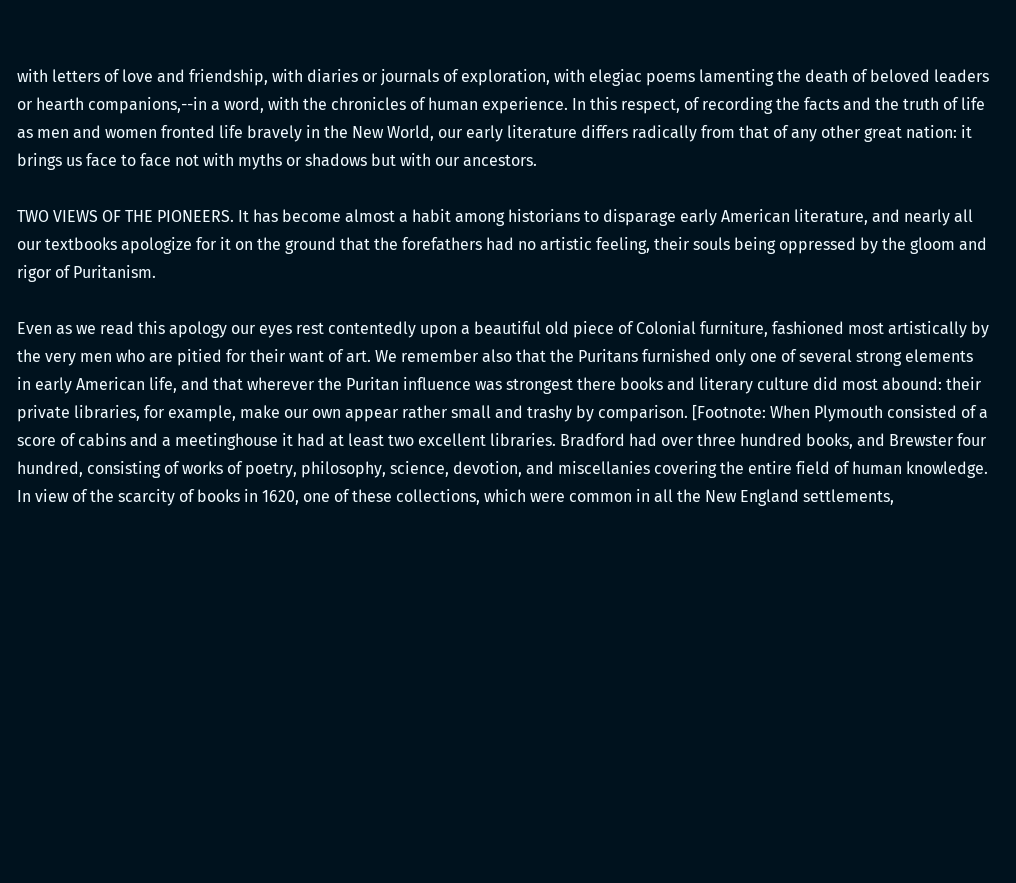with letters of love and friendship, with diaries or journals of exploration, with elegiac poems lamenting the death of beloved leaders or hearth companions,--in a word, with the chronicles of human experience. In this respect, of recording the facts and the truth of life as men and women fronted life bravely in the New World, our early literature differs radically from that of any other great nation: it brings us face to face not with myths or shadows but with our ancestors.

TWO VIEWS OF THE PIONEERS. It has become almost a habit among historians to disparage early American literature, and nearly all our textbooks apologize for it on the ground that the forefathers had no artistic feeling, their souls being oppressed by the gloom and rigor of Puritanism.

Even as we read this apology our eyes rest contentedly upon a beautiful old piece of Colonial furniture, fashioned most artistically by the very men who are pitied for their want of art. We remember also that the Puritans furnished only one of several strong elements in early American life, and that wherever the Puritan influence was strongest there books and literary culture did most abound: their private libraries, for example, make our own appear rather small and trashy by comparison. [Footnote: When Plymouth consisted of a score of cabins and a meetinghouse it had at least two excellent libraries. Bradford had over three hundred books, and Brewster four hundred, consisting of works of poetry, philosophy, science, devotion, and miscellanies covering the entire field of human knowledge. In view of the scarcity of books in 1620, one of these collections, which were common in all the New England settlements,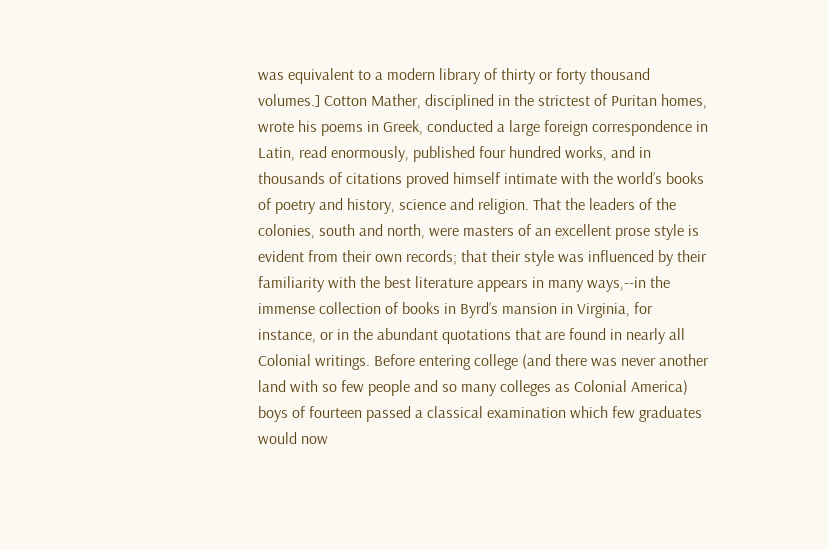was equivalent to a modern library of thirty or forty thousand volumes.] Cotton Mather, disciplined in the strictest of Puritan homes, wrote his poems in Greek, conducted a large foreign correspondence in Latin, read enormously, published four hundred works, and in thousands of citations proved himself intimate with the world’s books of poetry and history, science and religion. That the leaders of the colonies, south and north, were masters of an excellent prose style is evident from their own records; that their style was influenced by their familiarity with the best literature appears in many ways,--in the immense collection of books in Byrd’s mansion in Virginia, for instance, or in the abundant quotations that are found in nearly all Colonial writings. Before entering college (and there was never another land with so few people and so many colleges as Colonial America) boys of fourteen passed a classical examination which few graduates would now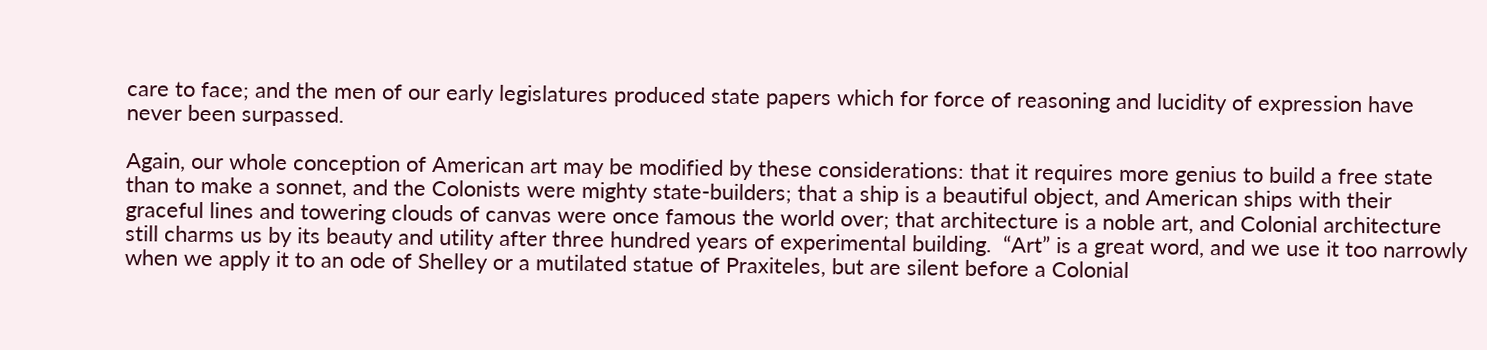care to face; and the men of our early legislatures produced state papers which for force of reasoning and lucidity of expression have never been surpassed.

Again, our whole conception of American art may be modified by these considerations: that it requires more genius to build a free state than to make a sonnet, and the Colonists were mighty state-builders; that a ship is a beautiful object, and American ships with their graceful lines and towering clouds of canvas were once famous the world over; that architecture is a noble art, and Colonial architecture still charms us by its beauty and utility after three hundred years of experimental building.  “Art” is a great word, and we use it too narrowly when we apply it to an ode of Shelley or a mutilated statue of Praxiteles, but are silent before a Colonial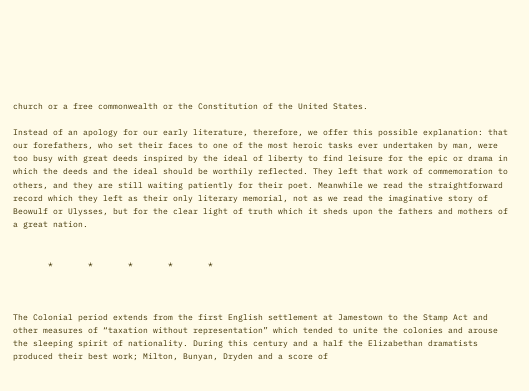church or a free commonwealth or the Constitution of the United States.

Instead of an apology for our early literature, therefore, we offer this possible explanation: that our forefathers, who set their faces to one of the most heroic tasks ever undertaken by man, were too busy with great deeds inspired by the ideal of liberty to find leisure for the epic or drama in which the deeds and the ideal should be worthily reflected. They left that work of commemoration to others, and they are still waiting patiently for their poet. Meanwhile we read the straightforward record which they left as their only literary memorial, not as we read the imaginative story of Beowulf or Ulysses, but for the clear light of truth which it sheds upon the fathers and mothers of a great nation.


       *       *       *       *       *



The Colonial period extends from the first English settlement at Jamestown to the Stamp Act and other measures of “taxation without representation” which tended to unite the colonies and arouse the sleeping spirit of nationality. During this century and a half the Elizabethan dramatists produced their best work; Milton, Bunyan, Dryden and a score of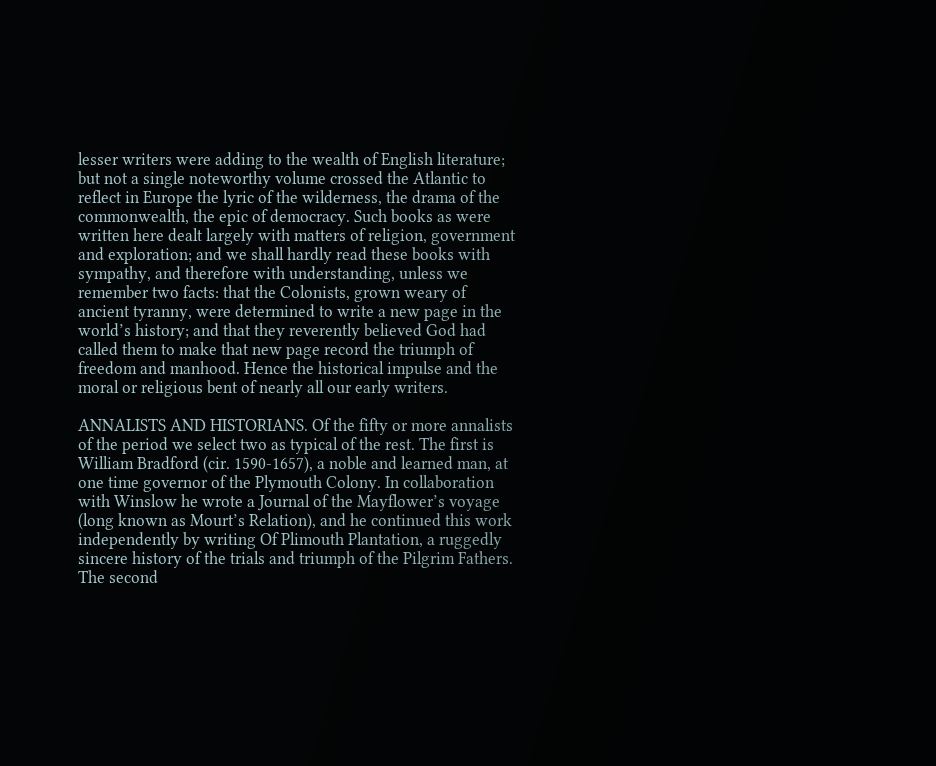lesser writers were adding to the wealth of English literature; but not a single noteworthy volume crossed the Atlantic to reflect in Europe the lyric of the wilderness, the drama of the commonwealth, the epic of democracy. Such books as were written here dealt largely with matters of religion, government and exploration; and we shall hardly read these books with sympathy, and therefore with understanding, unless we remember two facts: that the Colonists, grown weary of ancient tyranny, were determined to write a new page in the world’s history; and that they reverently believed God had called them to make that new page record the triumph of freedom and manhood. Hence the historical impulse and the moral or religious bent of nearly all our early writers.

ANNALISTS AND HISTORIANS. Of the fifty or more annalists of the period we select two as typical of the rest. The first is William Bradford (cir. 1590-1657), a noble and learned man, at one time governor of the Plymouth Colony. In collaboration with Winslow he wrote a Journal of the Mayflower’s voyage (long known as Mourt’s Relation), and he continued this work independently by writing Of Plimouth Plantation, a ruggedly sincere history of the trials and triumph of the Pilgrim Fathers. The second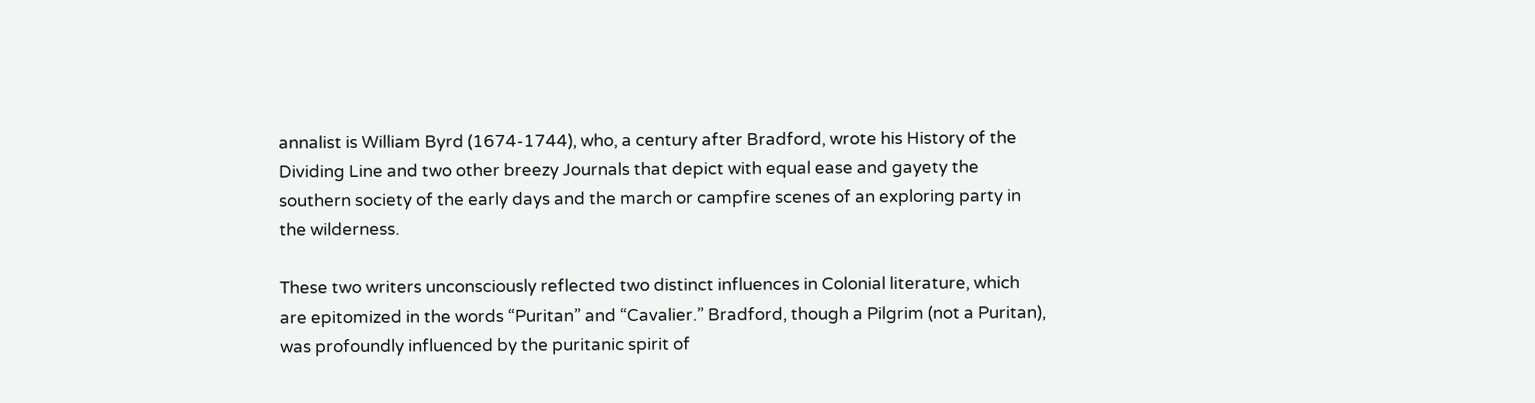annalist is William Byrd (1674-1744), who, a century after Bradford, wrote his History of the Dividing Line and two other breezy Journals that depict with equal ease and gayety the southern society of the early days and the march or campfire scenes of an exploring party in the wilderness.

These two writers unconsciously reflected two distinct influences in Colonial literature, which are epitomized in the words “Puritan” and “Cavalier.” Bradford, though a Pilgrim (not a Puritan), was profoundly influenced by the puritanic spirit of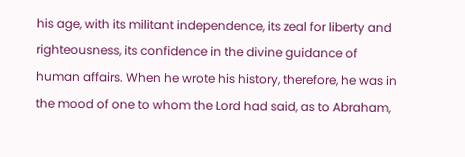his age, with its militant independence, its zeal for liberty and righteousness, its confidence in the divine guidance of human affairs. When he wrote his history, therefore, he was in the mood of one to whom the Lord had said, as to Abraham,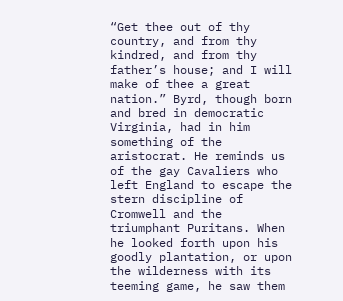“Get thee out of thy country, and from thy kindred, and from thy father’s house; and I will make of thee a great nation.” Byrd, though born and bred in democratic Virginia, had in him something of the aristocrat. He reminds us of the gay Cavaliers who left England to escape the stern discipline of Cromwell and the triumphant Puritans. When he looked forth upon his goodly plantation, or upon the wilderness with its teeming game, he saw them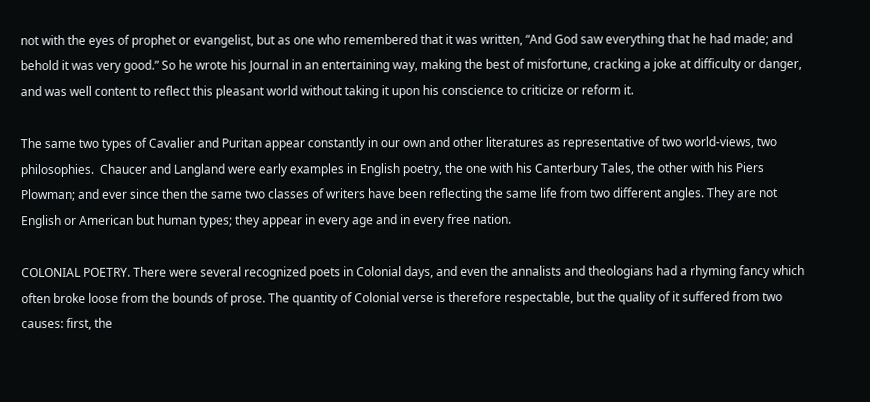not with the eyes of prophet or evangelist, but as one who remembered that it was written, “And God saw everything that he had made; and behold it was very good.” So he wrote his Journal in an entertaining way, making the best of misfortune, cracking a joke at difficulty or danger, and was well content to reflect this pleasant world without taking it upon his conscience to criticize or reform it.

The same two types of Cavalier and Puritan appear constantly in our own and other literatures as representative of two world-views, two philosophies.  Chaucer and Langland were early examples in English poetry, the one with his Canterbury Tales, the other with his Piers Plowman; and ever since then the same two classes of writers have been reflecting the same life from two different angles. They are not English or American but human types; they appear in every age and in every free nation.

COLONIAL POETRY. There were several recognized poets in Colonial days, and even the annalists and theologians had a rhyming fancy which often broke loose from the bounds of prose. The quantity of Colonial verse is therefore respectable, but the quality of it suffered from two causes: first, the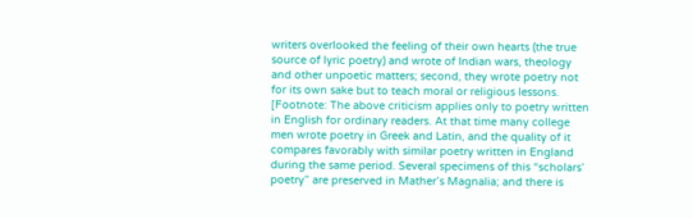writers overlooked the feeling of their own hearts (the true source of lyric poetry) and wrote of Indian wars, theology and other unpoetic matters; second, they wrote poetry not for its own sake but to teach moral or religious lessons. [Footnote: The above criticism applies only to poetry written in English for ordinary readers. At that time many college men wrote poetry in Greek and Latin, and the quality of it compares favorably with similar poetry written in England during the same period. Several specimens of this “scholars’ poetry” are preserved in Mather’s Magnalia; and there is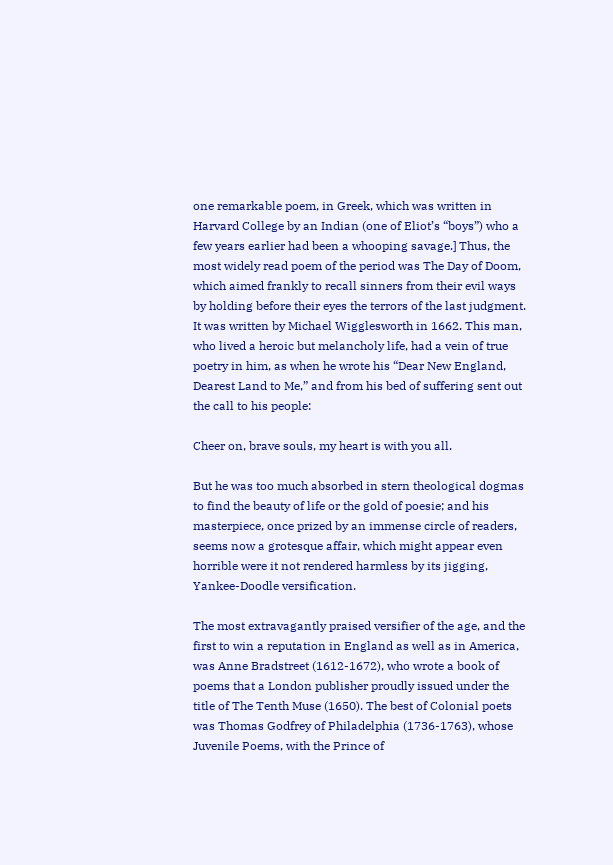one remarkable poem, in Greek, which was written in Harvard College by an Indian (one of Eliot’s “boys”) who a few years earlier had been a whooping savage.] Thus, the most widely read poem of the period was The Day of Doom, which aimed frankly to recall sinners from their evil ways by holding before their eyes the terrors of the last judgment. It was written by Michael Wigglesworth in 1662. This man, who lived a heroic but melancholy life, had a vein of true poetry in him, as when he wrote his “Dear New England, Dearest Land to Me,” and from his bed of suffering sent out the call to his people:

Cheer on, brave souls, my heart is with you all.

But he was too much absorbed in stern theological dogmas to find the beauty of life or the gold of poesie; and his masterpiece, once prized by an immense circle of readers, seems now a grotesque affair, which might appear even horrible were it not rendered harmless by its jigging, Yankee-Doodle versification.

The most extravagantly praised versifier of the age, and the first to win a reputation in England as well as in America, was Anne Bradstreet (1612-1672), who wrote a book of poems that a London publisher proudly issued under the title of The Tenth Muse (1650). The best of Colonial poets was Thomas Godfrey of Philadelphia (1736-1763), whose Juvenile Poems, with the Prince of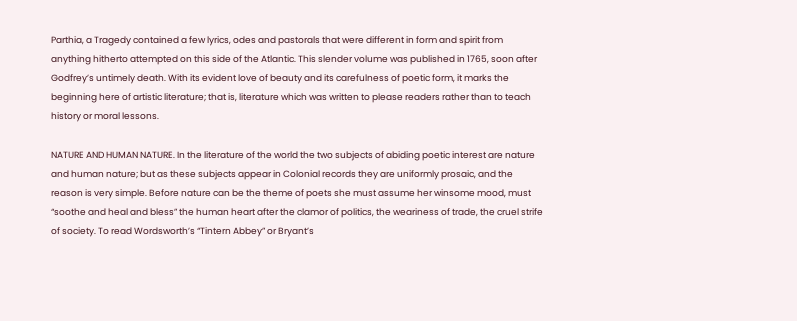Parthia, a Tragedy contained a few lyrics, odes and pastorals that were different in form and spirit from anything hitherto attempted on this side of the Atlantic. This slender volume was published in 1765, soon after Godfrey’s untimely death. With its evident love of beauty and its carefulness of poetic form, it marks the beginning here of artistic literature; that is, literature which was written to please readers rather than to teach history or moral lessons.

NATURE AND HUMAN NATURE. In the literature of the world the two subjects of abiding poetic interest are nature and human nature; but as these subjects appear in Colonial records they are uniformly prosaic, and the reason is very simple. Before nature can be the theme of poets she must assume her winsome mood, must “soothe and heal and bless” the human heart after the clamor of politics, the weariness of trade, the cruel strife of society. To read Wordsworth’s “Tintern Abbey” or Bryant’s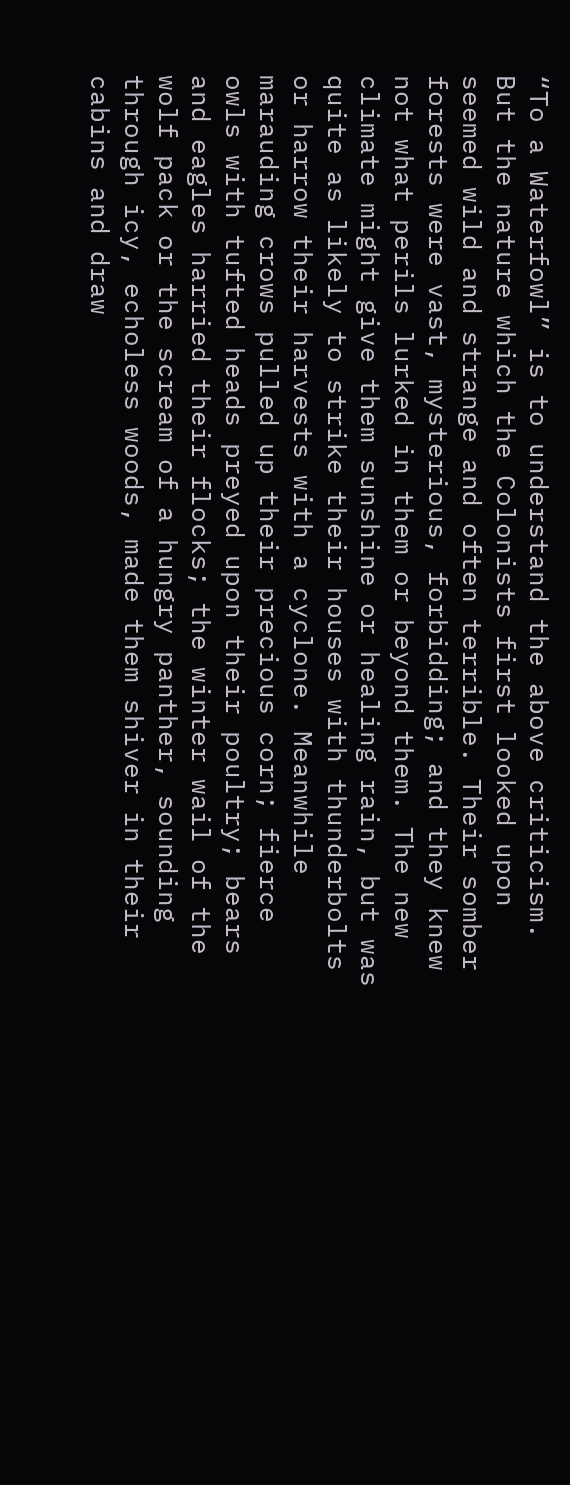“To a Waterfowl” is to understand the above criticism. But the nature which the Colonists first looked upon seemed wild and strange and often terrible. Their somber forests were vast, mysterious, forbidding; and they knew not what perils lurked in them or beyond them. The new climate might give them sunshine or healing rain, but was quite as likely to strike their houses with thunderbolts or harrow their harvests with a cyclone. Meanwhile marauding crows pulled up their precious corn; fierce owls with tufted heads preyed upon their poultry; bears and eagles harried their flocks; the winter wail of the wolf pack or the scream of a hungry panther, sounding through icy, echoless woods, made them shiver in their cabins and draw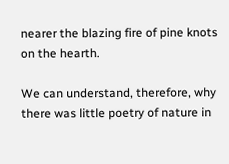nearer the blazing fire of pine knots on the hearth.

We can understand, therefore, why there was little poetry of nature in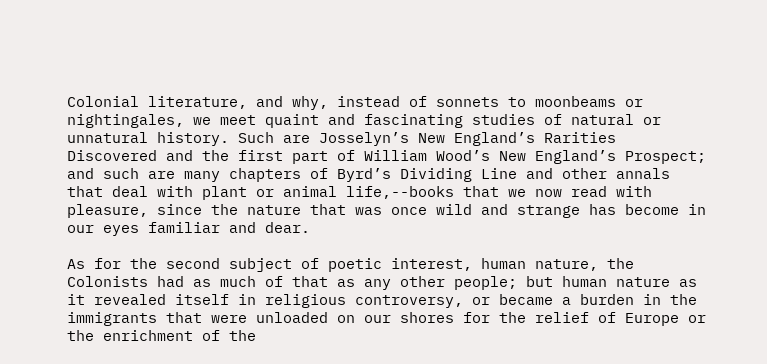Colonial literature, and why, instead of sonnets to moonbeams or nightingales, we meet quaint and fascinating studies of natural or unnatural history. Such are Josselyn’s New England’s Rarities Discovered and the first part of William Wood’s New England’s Prospect; and such are many chapters of Byrd’s Dividing Line and other annals that deal with plant or animal life,--books that we now read with pleasure, since the nature that was once wild and strange has become in our eyes familiar and dear.

As for the second subject of poetic interest, human nature, the Colonists had as much of that as any other people; but human nature as it revealed itself in religious controversy, or became a burden in the immigrants that were unloaded on our shores for the relief of Europe or the enrichment of the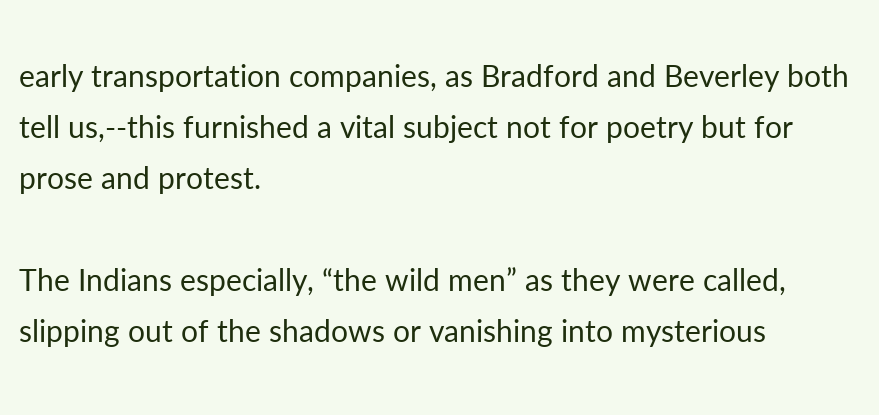early transportation companies, as Bradford and Beverley both tell us,--this furnished a vital subject not for poetry but for prose and protest.

The Indians especially, “the wild men” as they were called, slipping out of the shadows or vanishing into mysterious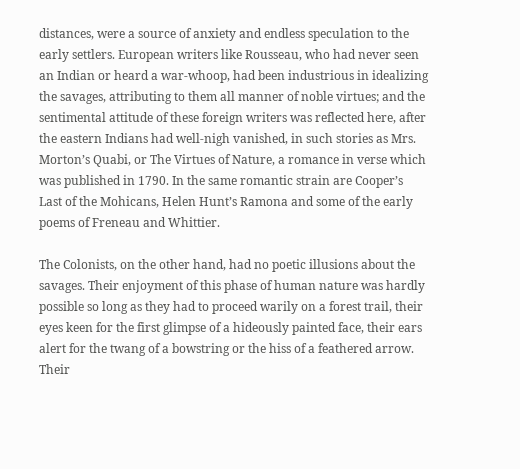distances, were a source of anxiety and endless speculation to the early settlers. European writers like Rousseau, who had never seen an Indian or heard a war-whoop, had been industrious in idealizing the savages, attributing to them all manner of noble virtues; and the sentimental attitude of these foreign writers was reflected here, after the eastern Indians had well-nigh vanished, in such stories as Mrs. Morton’s Quabi, or The Virtues of Nature, a romance in verse which was published in 1790. In the same romantic strain are Cooper’s Last of the Mohicans, Helen Hunt’s Ramona and some of the early poems of Freneau and Whittier.

The Colonists, on the other hand, had no poetic illusions about the savages. Their enjoyment of this phase of human nature was hardly possible so long as they had to proceed warily on a forest trail, their eyes keen for the first glimpse of a hideously painted face, their ears alert for the twang of a bowstring or the hiss of a feathered arrow. Their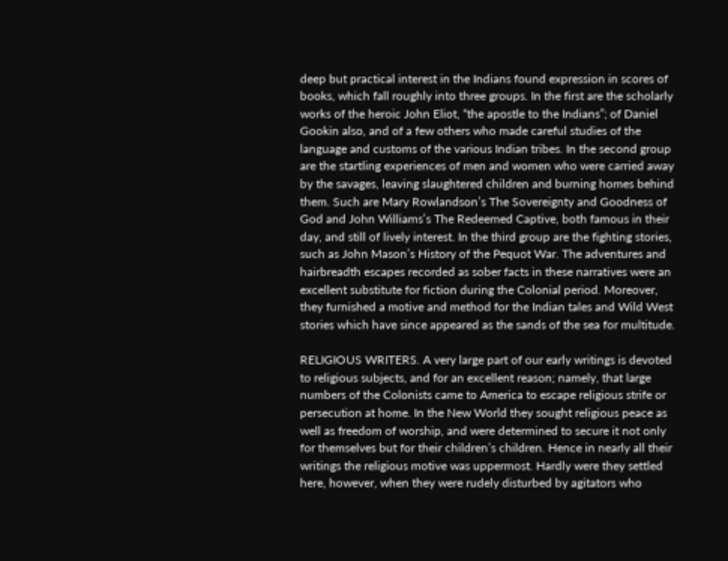deep but practical interest in the Indians found expression in scores of books, which fall roughly into three groups. In the first are the scholarly works of the heroic John Eliot, “the apostle to the Indians”; of Daniel Gookin also, and of a few others who made careful studies of the language and customs of the various Indian tribes. In the second group are the startling experiences of men and women who were carried away by the savages, leaving slaughtered children and burning homes behind them. Such are Mary Rowlandson’s The Sovereignty and Goodness of God and John Williams’s The Redeemed Captive, both famous in their day, and still of lively interest. In the third group are the fighting stories, such as John Mason’s History of the Pequot War. The adventures and hairbreadth escapes recorded as sober facts in these narratives were an excellent substitute for fiction during the Colonial period. Moreover, they furnished a motive and method for the Indian tales and Wild West stories which have since appeared as the sands of the sea for multitude.

RELIGIOUS WRITERS. A very large part of our early writings is devoted to religious subjects, and for an excellent reason; namely, that large numbers of the Colonists came to America to escape religious strife or persecution at home. In the New World they sought religious peace as well as freedom of worship, and were determined to secure it not only for themselves but for their children’s children. Hence in nearly all their writings the religious motive was uppermost. Hardly were they settled here, however, when they were rudely disturbed by agitators who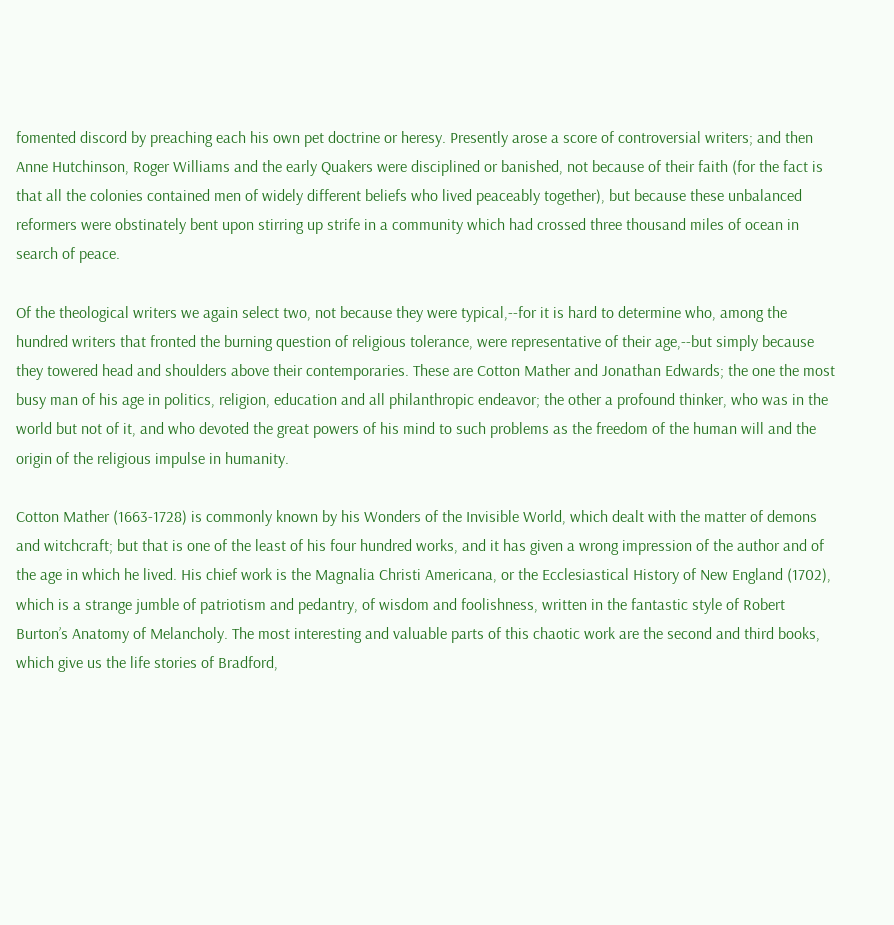fomented discord by preaching each his own pet doctrine or heresy. Presently arose a score of controversial writers; and then Anne Hutchinson, Roger Williams and the early Quakers were disciplined or banished, not because of their faith (for the fact is that all the colonies contained men of widely different beliefs who lived peaceably together), but because these unbalanced reformers were obstinately bent upon stirring up strife in a community which had crossed three thousand miles of ocean in search of peace.

Of the theological writers we again select two, not because they were typical,--for it is hard to determine who, among the hundred writers that fronted the burning question of religious tolerance, were representative of their age,--but simply because they towered head and shoulders above their contemporaries. These are Cotton Mather and Jonathan Edwards; the one the most busy man of his age in politics, religion, education and all philanthropic endeavor; the other a profound thinker, who was in the world but not of it, and who devoted the great powers of his mind to such problems as the freedom of the human will and the origin of the religious impulse in humanity.

Cotton Mather (1663-1728) is commonly known by his Wonders of the Invisible World, which dealt with the matter of demons and witchcraft; but that is one of the least of his four hundred works, and it has given a wrong impression of the author and of the age in which he lived. His chief work is the Magnalia Christi Americana, or the Ecclesiastical History of New England (1702), which is a strange jumble of patriotism and pedantry, of wisdom and foolishness, written in the fantastic style of Robert Burton’s Anatomy of Melancholy. The most interesting and valuable parts of this chaotic work are the second and third books, which give us the life stories of Bradford,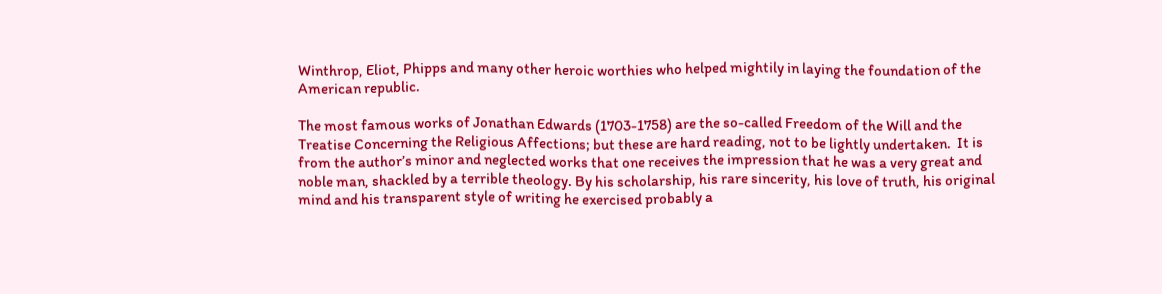Winthrop, Eliot, Phipps and many other heroic worthies who helped mightily in laying the foundation of the American republic.

The most famous works of Jonathan Edwards (1703-1758) are the so-called Freedom of the Will and the Treatise Concerning the Religious Affections; but these are hard reading, not to be lightly undertaken.  It is from the author’s minor and neglected works that one receives the impression that he was a very great and noble man, shackled by a terrible theology. By his scholarship, his rare sincerity, his love of truth, his original mind and his transparent style of writing he exercised probably a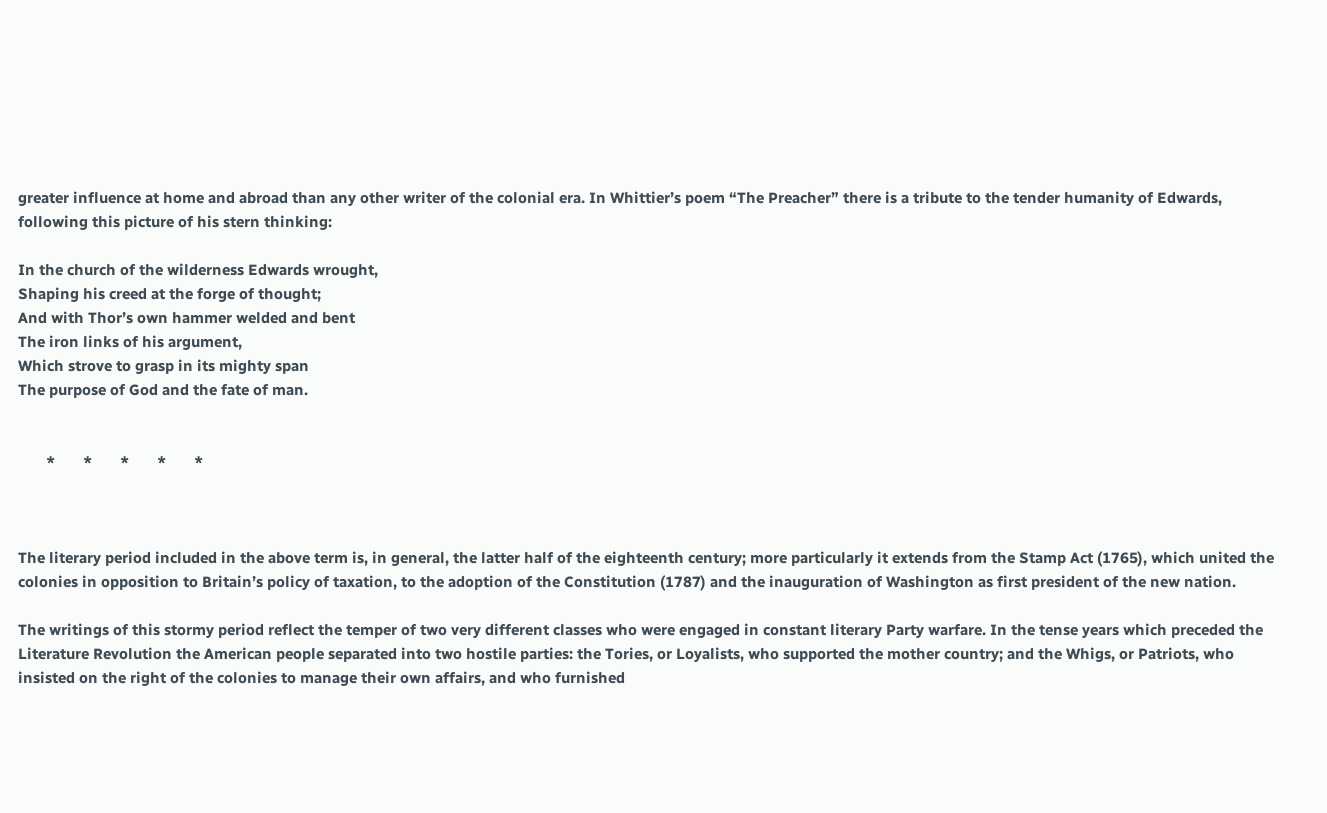greater influence at home and abroad than any other writer of the colonial era. In Whittier’s poem “The Preacher” there is a tribute to the tender humanity of Edwards, following this picture of his stern thinking:

In the church of the wilderness Edwards wrought,
Shaping his creed at the forge of thought;
And with Thor’s own hammer welded and bent
The iron links of his argument,
Which strove to grasp in its mighty span
The purpose of God and the fate of man.


       *       *       *       *       *



The literary period included in the above term is, in general, the latter half of the eighteenth century; more particularly it extends from the Stamp Act (1765), which united the colonies in opposition to Britain’s policy of taxation, to the adoption of the Constitution (1787) and the inauguration of Washington as first president of the new nation.

The writings of this stormy period reflect the temper of two very different classes who were engaged in constant literary Party warfare. In the tense years which preceded the Literature Revolution the American people separated into two hostile parties: the Tories, or Loyalists, who supported the mother country; and the Whigs, or Patriots, who insisted on the right of the colonies to manage their own affairs, and who furnished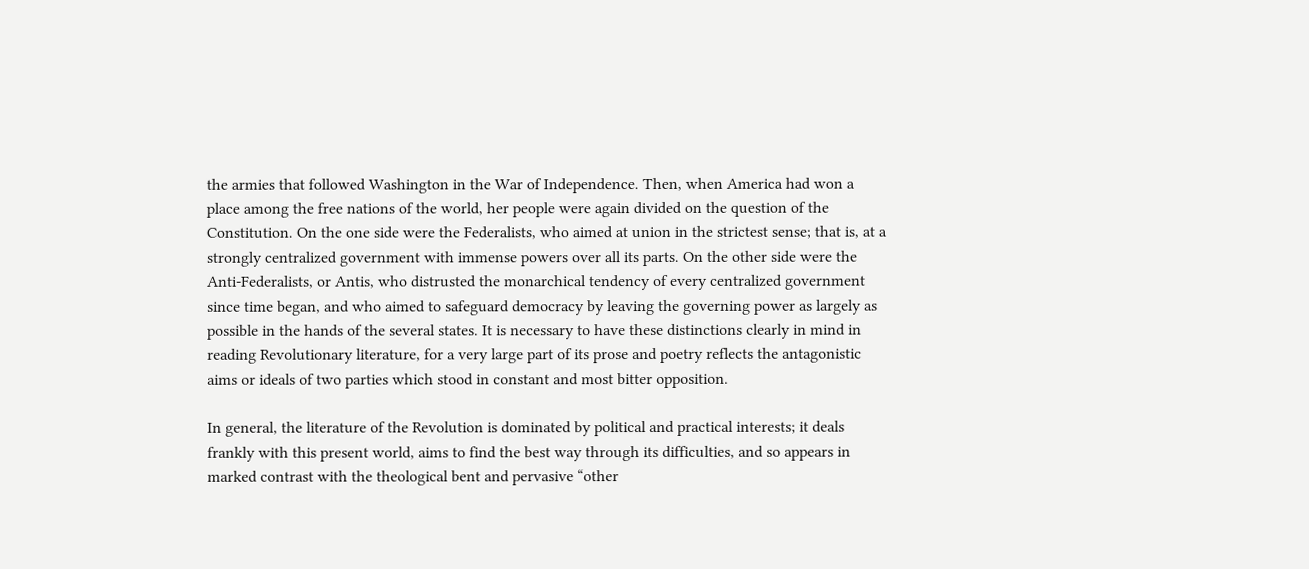the armies that followed Washington in the War of Independence. Then, when America had won a place among the free nations of the world, her people were again divided on the question of the Constitution. On the one side were the Federalists, who aimed at union in the strictest sense; that is, at a strongly centralized government with immense powers over all its parts. On the other side were the Anti-Federalists, or Antis, who distrusted the monarchical tendency of every centralized government since time began, and who aimed to safeguard democracy by leaving the governing power as largely as possible in the hands of the several states. It is necessary to have these distinctions clearly in mind in reading Revolutionary literature, for a very large part of its prose and poetry reflects the antagonistic aims or ideals of two parties which stood in constant and most bitter opposition.

In general, the literature of the Revolution is dominated by political and practical interests; it deals frankly with this present world, aims to find the best way through its difficulties, and so appears in marked contrast with the theological bent and pervasive “other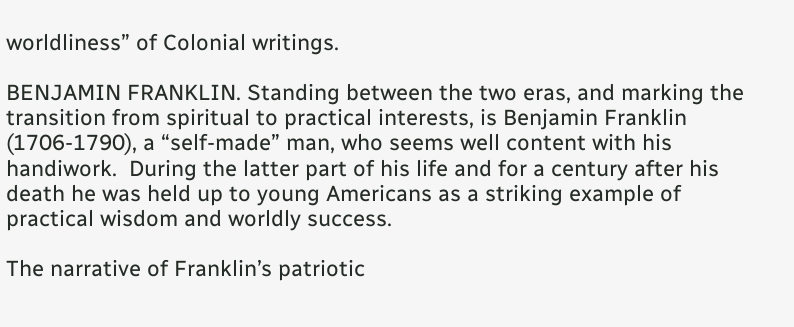worldliness” of Colonial writings.

BENJAMIN FRANKLIN. Standing between the two eras, and marking the transition from spiritual to practical interests, is Benjamin Franklin (1706-1790), a “self-made” man, who seems well content with his handiwork.  During the latter part of his life and for a century after his death he was held up to young Americans as a striking example of practical wisdom and worldly success.

The narrative of Franklin’s patriotic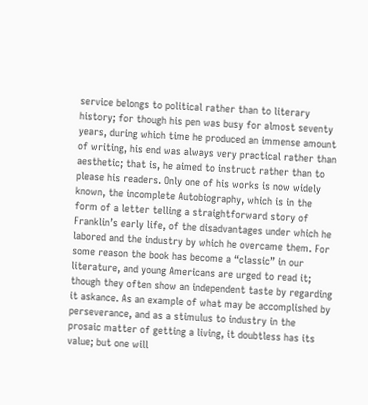service belongs to political rather than to literary history; for though his pen was busy for almost seventy years, during which time he produced an immense amount of writing, his end was always very practical rather than aesthetic; that is, he aimed to instruct rather than to please his readers. Only one of his works is now widely known, the incomplete Autobiography, which is in the form of a letter telling a straightforward story of Franklin’s early life, of the disadvantages under which he labored and the industry by which he overcame them. For some reason the book has become a “classic” in our literature, and young Americans are urged to read it; though they often show an independent taste by regarding it askance. As an example of what may be accomplished by perseverance, and as a stimulus to industry in the prosaic matter of getting a living, it doubtless has its value; but one will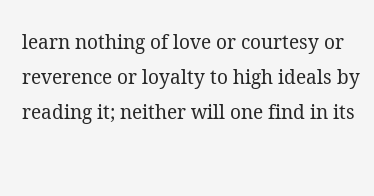learn nothing of love or courtesy or reverence or loyalty to high ideals by reading it; neither will one find in its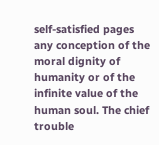self-satisfied pages any conception of the moral dignity of humanity or of the infinite value of the human soul. The chief trouble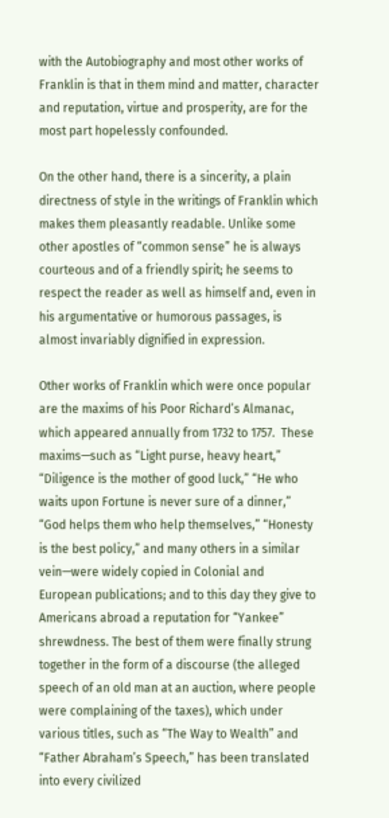with the Autobiography and most other works of Franklin is that in them mind and matter, character and reputation, virtue and prosperity, are for the most part hopelessly confounded.

On the other hand, there is a sincerity, a plain directness of style in the writings of Franklin which makes them pleasantly readable. Unlike some other apostles of “common sense” he is always courteous and of a friendly spirit; he seems to respect the reader as well as himself and, even in his argumentative or humorous passages, is almost invariably dignified in expression.

Other works of Franklin which were once popular are the maxims of his Poor Richard’s Almanac, which appeared annually from 1732 to 1757.  These maxims—such as “Light purse, heavy heart,” “Diligence is the mother of good luck,” “He who waits upon Fortune is never sure of a dinner,” “God helps them who help themselves,” “Honesty is the best policy,” and many others in a similar vein—were widely copied in Colonial and European publications; and to this day they give to Americans abroad a reputation for “Yankee” shrewdness. The best of them were finally strung together in the form of a discourse (the alleged speech of an old man at an auction, where people were complaining of the taxes), which under various titles, such as “The Way to Wealth” and “Father Abraham’s Speech,” has been translated into every civilized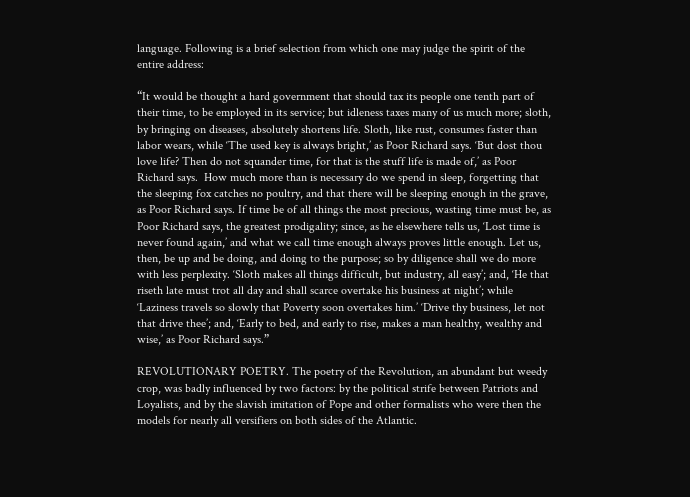language. Following is a brief selection from which one may judge the spirit of the entire address:

“It would be thought a hard government that should tax its people one tenth part of their time, to be employed in its service; but idleness taxes many of us much more; sloth, by bringing on diseases, absolutely shortens life. Sloth, like rust, consumes faster than labor wears, while ‘The used key is always bright,’ as Poor Richard says. ‘But dost thou love life? Then do not squander time, for that is the stuff life is made of,’ as Poor Richard says.  How much more than is necessary do we spend in sleep, forgetting that the sleeping fox catches no poultry, and that there will be sleeping enough in the grave, as Poor Richard says. If time be of all things the most precious, wasting time must be, as Poor Richard says, the greatest prodigality; since, as he elsewhere tells us, ‘Lost time is never found again,’ and what we call time enough always proves little enough. Let us, then, be up and be doing, and doing to the purpose; so by diligence shall we do more with less perplexity. ‘Sloth makes all things difficult, but industry, all easy’; and, ‘He that riseth late must trot all day and shall scarce overtake his business at night’; while ‘Laziness travels so slowly that Poverty soon overtakes him.’ ‘Drive thy business, let not that drive thee’; and, ‘Early to bed, and early to rise, makes a man healthy, wealthy and wise,’ as Poor Richard says.”

REVOLUTIONARY POETRY. The poetry of the Revolution, an abundant but weedy crop, was badly influenced by two factors: by the political strife between Patriots and Loyalists, and by the slavish imitation of Pope and other formalists who were then the models for nearly all versifiers on both sides of the Atlantic.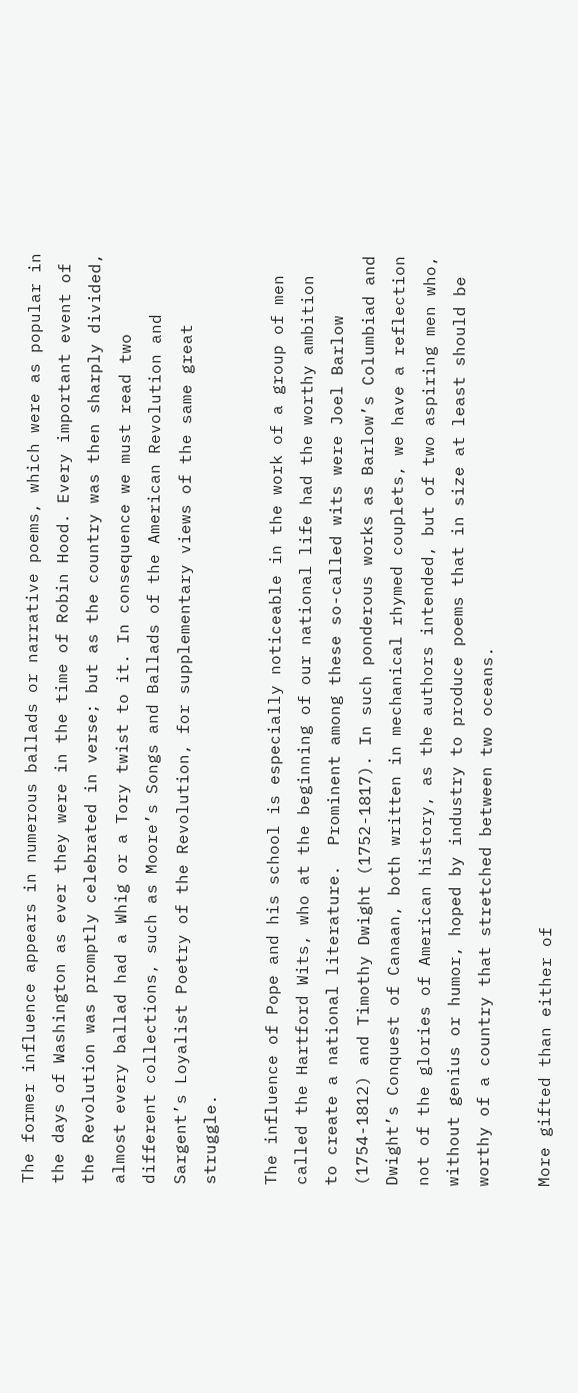The former influence appears in numerous ballads or narrative poems, which were as popular in the days of Washington as ever they were in the time of Robin Hood. Every important event of the Revolution was promptly celebrated in verse; but as the country was then sharply divided, almost every ballad had a Whig or a Tory twist to it. In consequence we must read two different collections, such as Moore’s Songs and Ballads of the American Revolution and Sargent’s Loyalist Poetry of the Revolution, for supplementary views of the same great struggle.

The influence of Pope and his school is especially noticeable in the work of a group of men called the Hartford Wits, who at the beginning of our national life had the worthy ambition to create a national literature.  Prominent among these so-called wits were Joel Barlow (1754-1812) and Timothy Dwight (1752-1817). In such ponderous works as Barlow’s Columbiad and Dwight’s Conquest of Canaan, both written in mechanical rhymed couplets, we have a reflection not of the glories of American history, as the authors intended, but of two aspiring men who, without genius or humor, hoped by industry to produce poems that in size at least should be worthy of a country that stretched between two oceans.

More gifted than either of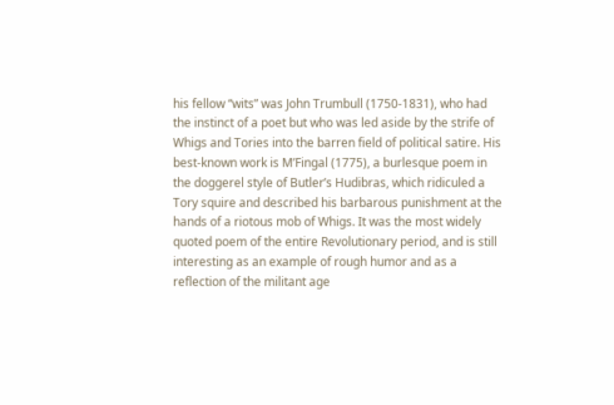his fellow “wits” was John Trumbull (1750-1831), who had the instinct of a poet but who was led aside by the strife of Whigs and Tories into the barren field of political satire. His best-known work is M’Fingal (1775), a burlesque poem in the doggerel style of Butler’s Hudibras, which ridiculed a Tory squire and described his barbarous punishment at the hands of a riotous mob of Whigs. It was the most widely quoted poem of the entire Revolutionary period, and is still interesting as an example of rough humor and as a reflection of the militant age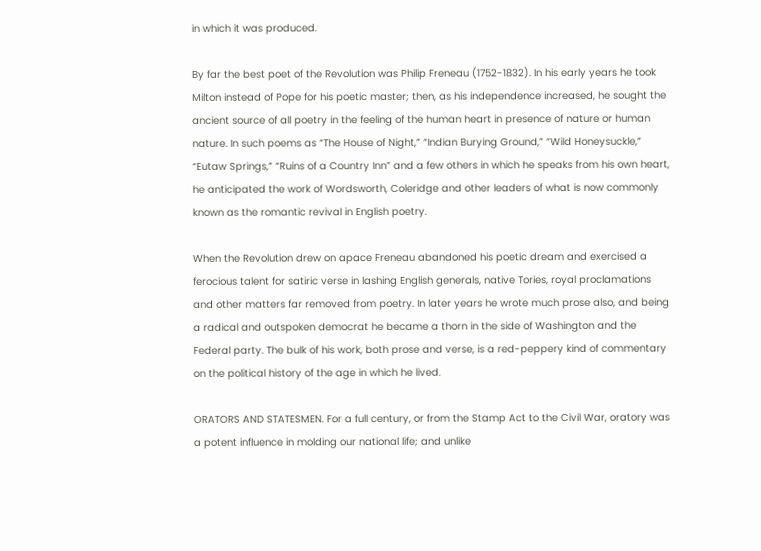in which it was produced.

By far the best poet of the Revolution was Philip Freneau (1752-1832). In his early years he took Milton instead of Pope for his poetic master; then, as his independence increased, he sought the ancient source of all poetry in the feeling of the human heart in presence of nature or human nature. In such poems as “The House of Night,” “Indian Burying Ground,” “Wild Honeysuckle,” “Eutaw Springs,” “Ruins of a Country Inn” and a few others in which he speaks from his own heart, he anticipated the work of Wordsworth, Coleridge and other leaders of what is now commonly known as the romantic revival in English poetry.

When the Revolution drew on apace Freneau abandoned his poetic dream and exercised a ferocious talent for satiric verse in lashing English generals, native Tories, royal proclamations and other matters far removed from poetry. In later years he wrote much prose also, and being a radical and outspoken democrat he became a thorn in the side of Washington and the Federal party. The bulk of his work, both prose and verse, is a red-peppery kind of commentary on the political history of the age in which he lived.

ORATORS AND STATESMEN. For a full century, or from the Stamp Act to the Civil War, oratory was a potent influence in molding our national life; and unlike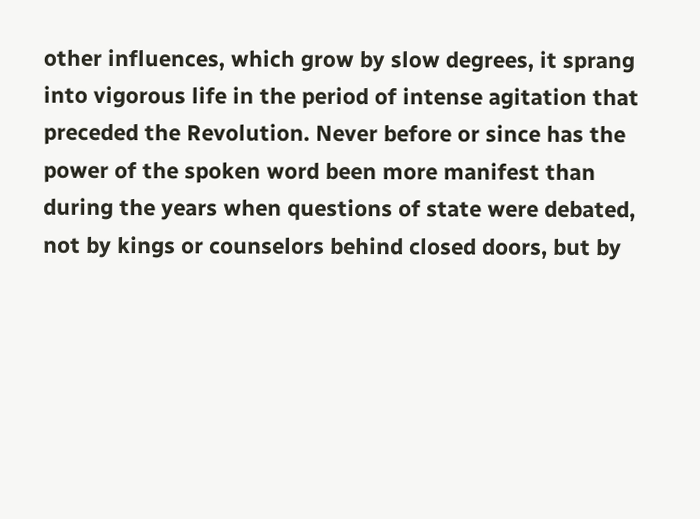other influences, which grow by slow degrees, it sprang into vigorous life in the period of intense agitation that preceded the Revolution. Never before or since has the power of the spoken word been more manifest than during the years when questions of state were debated, not by kings or counselors behind closed doors, but by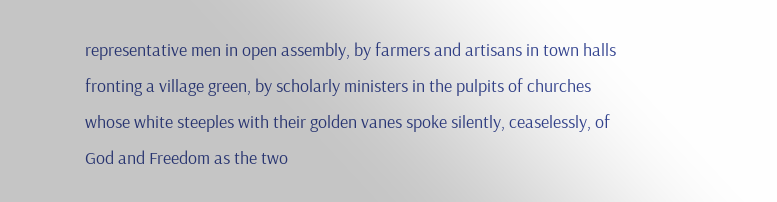representative men in open assembly, by farmers and artisans in town halls fronting a village green, by scholarly ministers in the pulpits of churches whose white steeples with their golden vanes spoke silently, ceaselessly, of God and Freedom as the two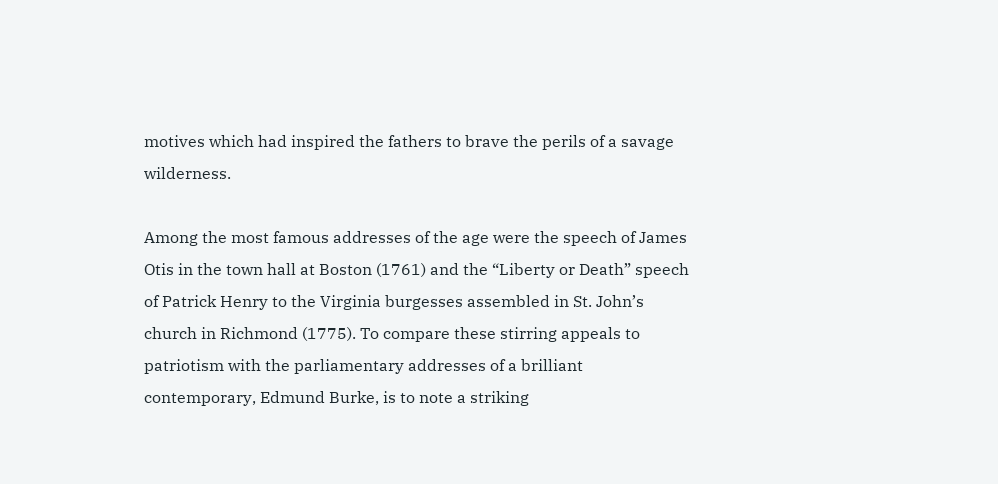motives which had inspired the fathers to brave the perils of a savage wilderness.

Among the most famous addresses of the age were the speech of James Otis in the town hall at Boston (1761) and the “Liberty or Death” speech of Patrick Henry to the Virginia burgesses assembled in St. John’s church in Richmond (1775). To compare these stirring appeals to patriotism with the parliamentary addresses of a brilliant contemporary, Edmund Burke, is to note a striking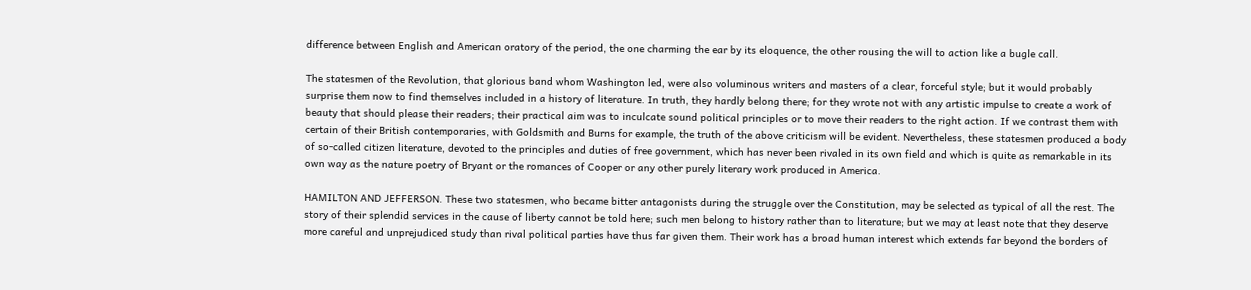difference between English and American oratory of the period, the one charming the ear by its eloquence, the other rousing the will to action like a bugle call.

The statesmen of the Revolution, that glorious band whom Washington led, were also voluminous writers and masters of a clear, forceful style; but it would probably surprise them now to find themselves included in a history of literature. In truth, they hardly belong there; for they wrote not with any artistic impulse to create a work of beauty that should please their readers; their practical aim was to inculcate sound political principles or to move their readers to the right action. If we contrast them with certain of their British contemporaries, with Goldsmith and Burns for example, the truth of the above criticism will be evident. Nevertheless, these statesmen produced a body of so-called citizen literature, devoted to the principles and duties of free government, which has never been rivaled in its own field and which is quite as remarkable in its own way as the nature poetry of Bryant or the romances of Cooper or any other purely literary work produced in America.

HAMILTON AND JEFFERSON. These two statesmen, who became bitter antagonists during the struggle over the Constitution, may be selected as typical of all the rest. The story of their splendid services in the cause of liberty cannot be told here; such men belong to history rather than to literature; but we may at least note that they deserve more careful and unprejudiced study than rival political parties have thus far given them. Their work has a broad human interest which extends far beyond the borders of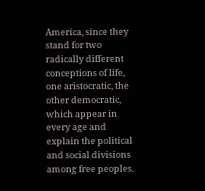America, since they stand for two radically different conceptions of life, one aristocratic, the other democratic, which appear in every age and explain the political and social divisions among free peoples.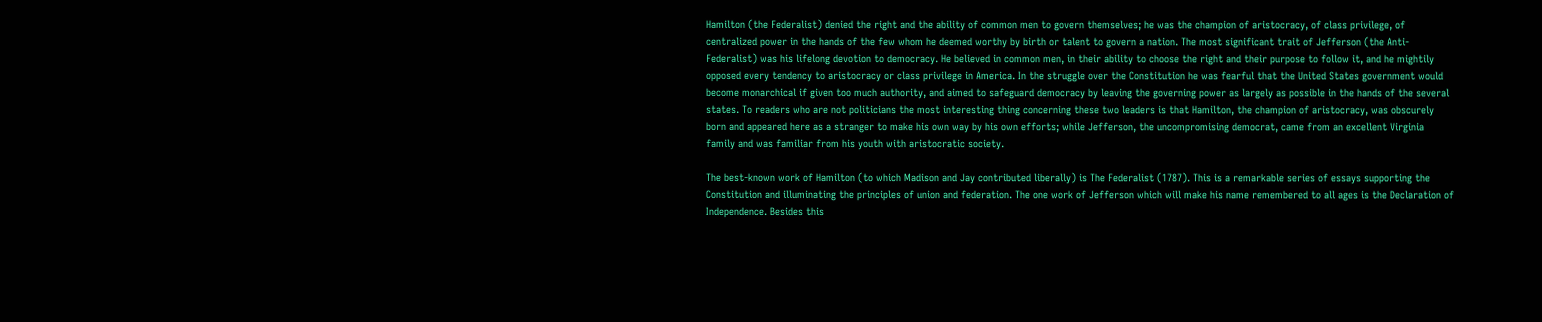Hamilton (the Federalist) denied the right and the ability of common men to govern themselves; he was the champion of aristocracy, of class privilege, of centralized power in the hands of the few whom he deemed worthy by birth or talent to govern a nation. The most significant trait of Jefferson (the Anti-Federalist) was his lifelong devotion to democracy. He believed in common men, in their ability to choose the right and their purpose to follow it, and he mightily opposed every tendency to aristocracy or class privilege in America. In the struggle over the Constitution he was fearful that the United States government would become monarchical if given too much authority, and aimed to safeguard democracy by leaving the governing power as largely as possible in the hands of the several states. To readers who are not politicians the most interesting thing concerning these two leaders is that Hamilton, the champion of aristocracy, was obscurely born and appeared here as a stranger to make his own way by his own efforts; while Jefferson, the uncompromising democrat, came from an excellent Virginia family and was familiar from his youth with aristocratic society.

The best-known work of Hamilton (to which Madison and Jay contributed liberally) is The Federalist (1787). This is a remarkable series of essays supporting the Constitution and illuminating the principles of union and federation. The one work of Jefferson which will make his name remembered to all ages is the Declaration of Independence. Besides this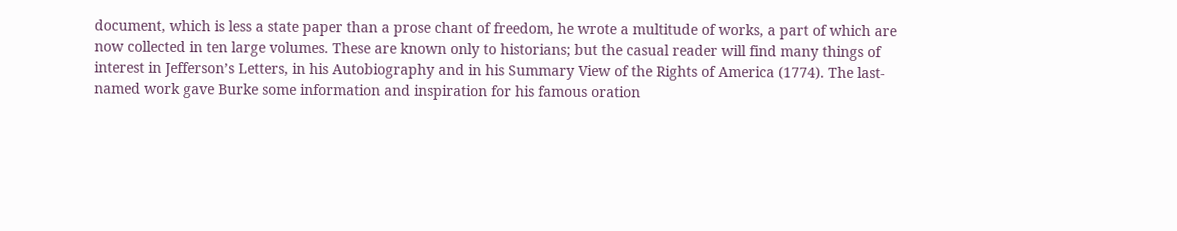document, which is less a state paper than a prose chant of freedom, he wrote a multitude of works, a part of which are now collected in ten large volumes. These are known only to historians; but the casual reader will find many things of interest in Jefferson’s Letters, in his Autobiography and in his Summary View of the Rights of America (1774). The last-named work gave Burke some information and inspiration for his famous oration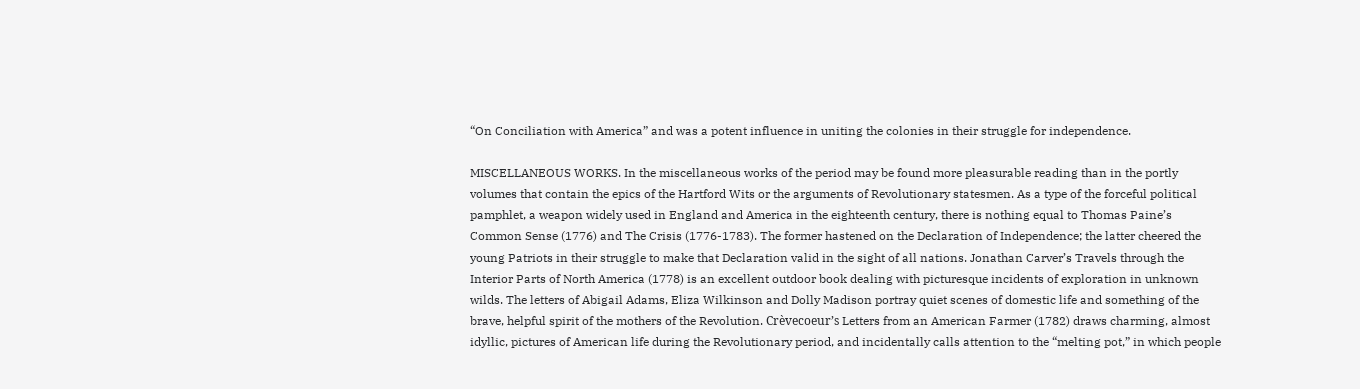“On Conciliation with America” and was a potent influence in uniting the colonies in their struggle for independence.

MISCELLANEOUS WORKS. In the miscellaneous works of the period may be found more pleasurable reading than in the portly volumes that contain the epics of the Hartford Wits or the arguments of Revolutionary statesmen. As a type of the forceful political pamphlet, a weapon widely used in England and America in the eighteenth century, there is nothing equal to Thomas Paine’s Common Sense (1776) and The Crisis (1776-1783). The former hastened on the Declaration of Independence; the latter cheered the young Patriots in their struggle to make that Declaration valid in the sight of all nations. Jonathan Carver’s Travels through the Interior Parts of North America (1778) is an excellent outdoor book dealing with picturesque incidents of exploration in unknown wilds. The letters of Abigail Adams, Eliza Wilkinson and Dolly Madison portray quiet scenes of domestic life and something of the brave, helpful spirit of the mothers of the Revolution. Crèvecoeur’s Letters from an American Farmer (1782) draws charming, almost idyllic, pictures of American life during the Revolutionary period, and incidentally calls attention to the “melting pot,” in which people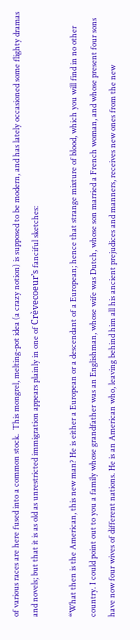of various races are here fused into a common stock.  This mongrel, melting-pot idea (a crazy notion) is supposed to be modern, and has lately occasioned some flighty dramas and novels; but that it is as old as unrestricted immigration appears plainly in one of Crèvecoeur’s fanciful sketches:

“What then is the American, this new man? He is either a European or a descendant of a European; hence that strange mixture of blood, which you will find in no other country. I could point out to you a family whose grandfather was an Englishman, whose wife was Dutch, whose son married a French woman, and whose present four sons have now four wives of different nations. He is an American who, leaving behind him all his ancient prejudices and manners, receives new ones from the new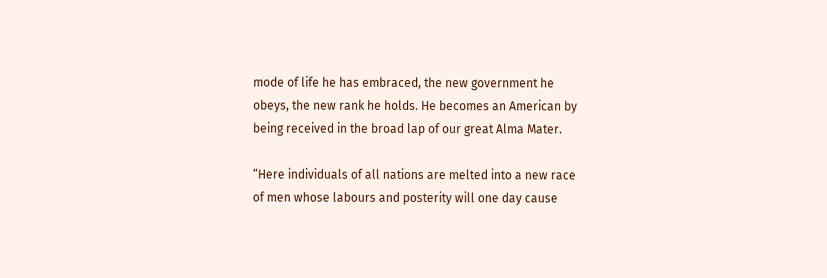mode of life he has embraced, the new government he obeys, the new rank he holds. He becomes an American by being received in the broad lap of our great Alma Mater.

“Here individuals of all nations are melted into a new race of men whose labours and posterity will one day cause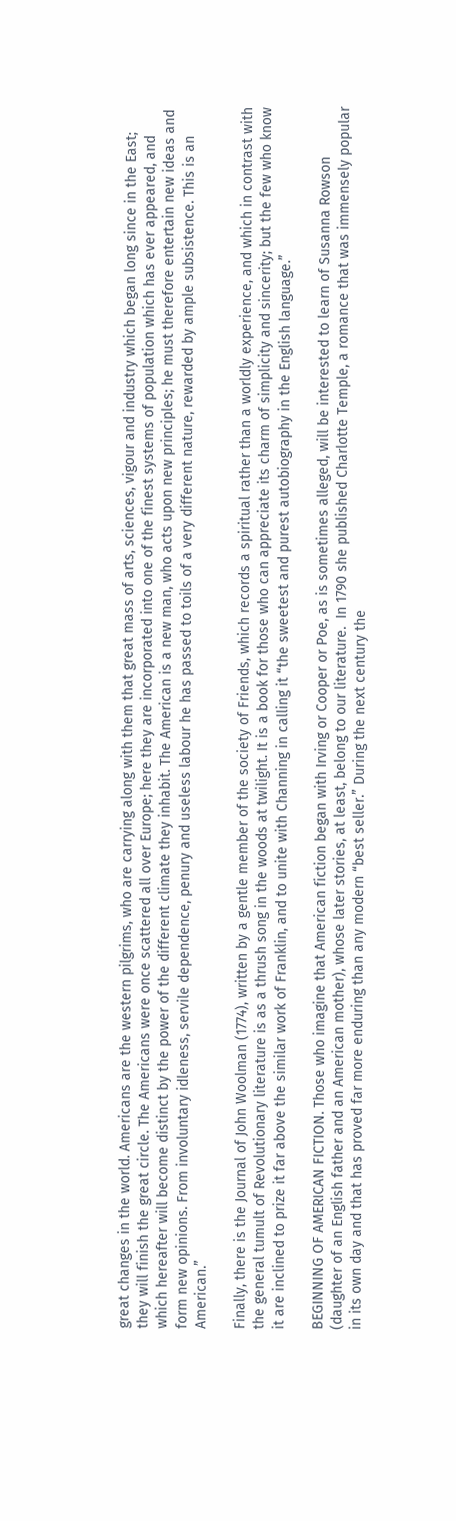great changes in the world. Americans are the western pilgrims, who are carrying along with them that great mass of arts, sciences, vigour and industry which began long since in the East; they will finish the great circle. The Americans were once scattered all over Europe; here they are incorporated into one of the finest systems of population which has ever appeared, and which hereafter will become distinct by the power of the different climate they inhabit. The American is a new man, who acts upon new principles; he must therefore entertain new ideas and form new opinions. From involuntary idleness, servile dependence, penury and useless labour he has passed to toils of a very different nature, rewarded by ample subsistence. This is an American.”

Finally, there is the Journal of John Woolman (1774), written by a gentle member of the society of Friends, which records a spiritual rather than a worldly experience, and which in contrast with the general tumult of Revolutionary literature is as a thrush song in the woods at twilight. It is a book for those who can appreciate its charm of simplicity and sincerity; but the few who know it are inclined to prize it far above the similar work of Franklin, and to unite with Channing in calling it “the sweetest and purest autobiography in the English language.”

BEGINNING OF AMERICAN FICTION. Those who imagine that American fiction began with Irving or Cooper or Poe, as is sometimes alleged, will be interested to learn of Susanna Rowson (daughter of an English father and an American mother), whose later stories, at least, belong to our literature.  In 1790 she published Charlotte Temple, a romance that was immensely popular in its own day and that has proved far more enduring than any modern “best seller.” During the next century the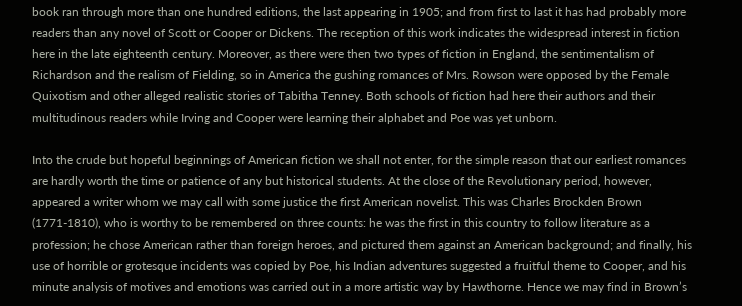book ran through more than one hundred editions, the last appearing in 1905; and from first to last it has had probably more readers than any novel of Scott or Cooper or Dickens. The reception of this work indicates the widespread interest in fiction here in the late eighteenth century. Moreover, as there were then two types of fiction in England, the sentimentalism of Richardson and the realism of Fielding, so in America the gushing romances of Mrs. Rowson were opposed by the Female Quixotism and other alleged realistic stories of Tabitha Tenney. Both schools of fiction had here their authors and their multitudinous readers while Irving and Cooper were learning their alphabet and Poe was yet unborn.

Into the crude but hopeful beginnings of American fiction we shall not enter, for the simple reason that our earliest romances are hardly worth the time or patience of any but historical students. At the close of the Revolutionary period, however, appeared a writer whom we may call with some justice the first American novelist. This was Charles Brockden Brown (1771-1810), who is worthy to be remembered on three counts: he was the first in this country to follow literature as a profession; he chose American rather than foreign heroes, and pictured them against an American background; and finally, his use of horrible or grotesque incidents was copied by Poe, his Indian adventures suggested a fruitful theme to Cooper, and his minute analysis of motives and emotions was carried out in a more artistic way by Hawthorne. Hence we may find in Brown’s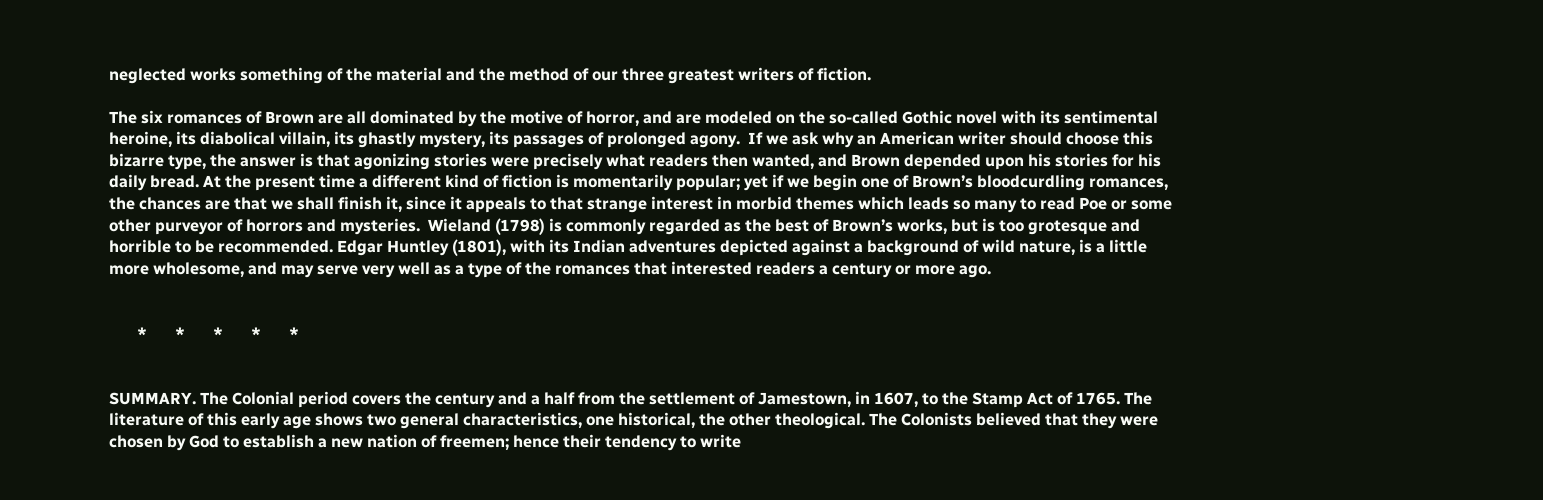neglected works something of the material and the method of our three greatest writers of fiction.

The six romances of Brown are all dominated by the motive of horror, and are modeled on the so-called Gothic novel with its sentimental heroine, its diabolical villain, its ghastly mystery, its passages of prolonged agony.  If we ask why an American writer should choose this bizarre type, the answer is that agonizing stories were precisely what readers then wanted, and Brown depended upon his stories for his daily bread. At the present time a different kind of fiction is momentarily popular; yet if we begin one of Brown’s bloodcurdling romances, the chances are that we shall finish it, since it appeals to that strange interest in morbid themes which leads so many to read Poe or some other purveyor of horrors and mysteries.  Wieland (1798) is commonly regarded as the best of Brown’s works, but is too grotesque and horrible to be recommended. Edgar Huntley (1801), with its Indian adventures depicted against a background of wild nature, is a little more wholesome, and may serve very well as a type of the romances that interested readers a century or more ago.


       *       *       *       *       *


SUMMARY. The Colonial period covers the century and a half from the settlement of Jamestown, in 1607, to the Stamp Act of 1765. The literature of this early age shows two general characteristics, one historical, the other theological. The Colonists believed that they were chosen by God to establish a new nation of freemen; hence their tendency to write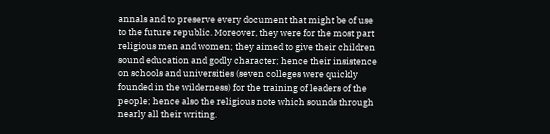annals and to preserve every document that might be of use to the future republic. Moreover, they were for the most part religious men and women; they aimed to give their children sound education and godly character; hence their insistence on schools and universities (seven colleges were quickly founded in the wilderness) for the training of leaders of the people; hence also the religious note which sounds through nearly all their writing.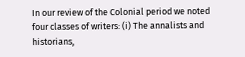In our review of the Colonial period we noted four classes of writers: (i) The annalists and historians,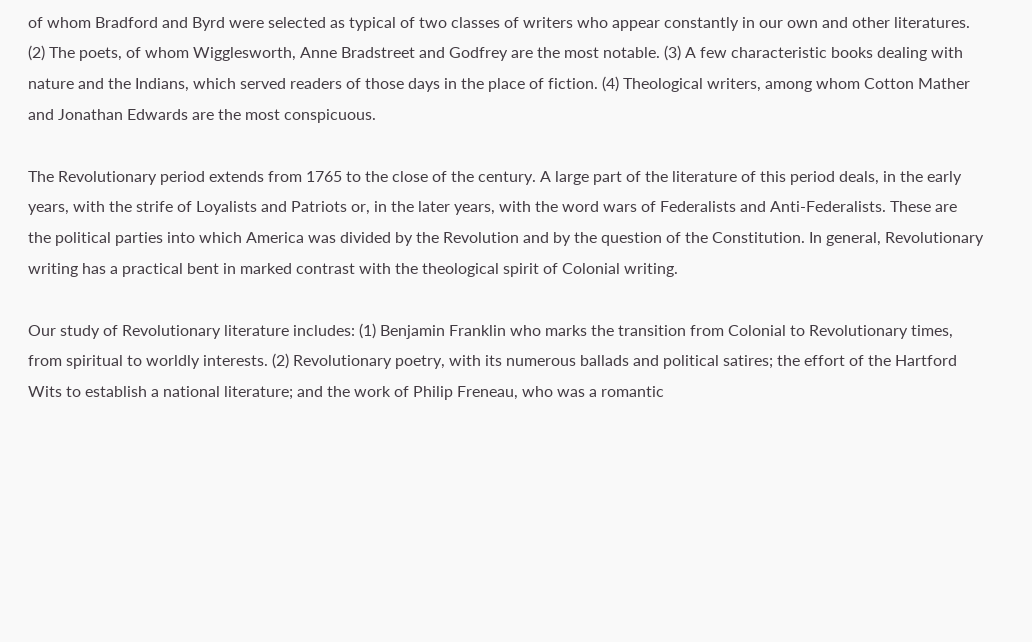of whom Bradford and Byrd were selected as typical of two classes of writers who appear constantly in our own and other literatures. (2) The poets, of whom Wigglesworth, Anne Bradstreet and Godfrey are the most notable. (3) A few characteristic books dealing with nature and the Indians, which served readers of those days in the place of fiction. (4) Theological writers, among whom Cotton Mather and Jonathan Edwards are the most conspicuous.

The Revolutionary period extends from 1765 to the close of the century. A large part of the literature of this period deals, in the early years, with the strife of Loyalists and Patriots or, in the later years, with the word wars of Federalists and Anti-Federalists. These are the political parties into which America was divided by the Revolution and by the question of the Constitution. In general, Revolutionary writing has a practical bent in marked contrast with the theological spirit of Colonial writing.

Our study of Revolutionary literature includes: (1) Benjamin Franklin who marks the transition from Colonial to Revolutionary times, from spiritual to worldly interests. (2) Revolutionary poetry, with its numerous ballads and political satires; the effort of the Hartford Wits to establish a national literature; and the work of Philip Freneau, who was a romantic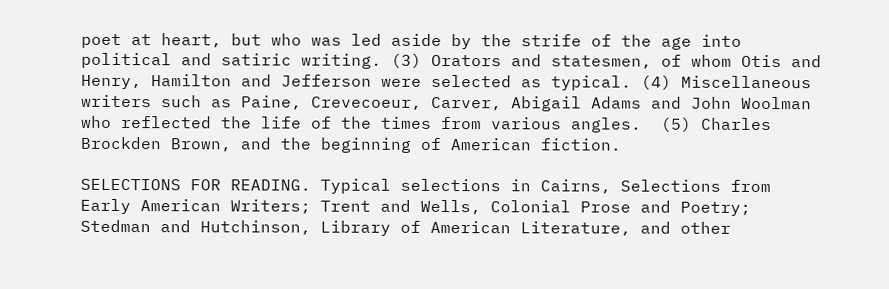poet at heart, but who was led aside by the strife of the age into political and satiric writing. (3) Orators and statesmen, of whom Otis and Henry, Hamilton and Jefferson were selected as typical. (4) Miscellaneous writers such as Paine, Crevecoeur, Carver, Abigail Adams and John Woolman who reflected the life of the times from various angles.  (5) Charles Brockden Brown, and the beginning of American fiction.

SELECTIONS FOR READING. Typical selections in Cairns, Selections from Early American Writers; Trent and Wells, Colonial Prose and Poetry; Stedman and Hutchinson, Library of American Literature, and other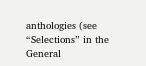anthologies (see “Selections” in the General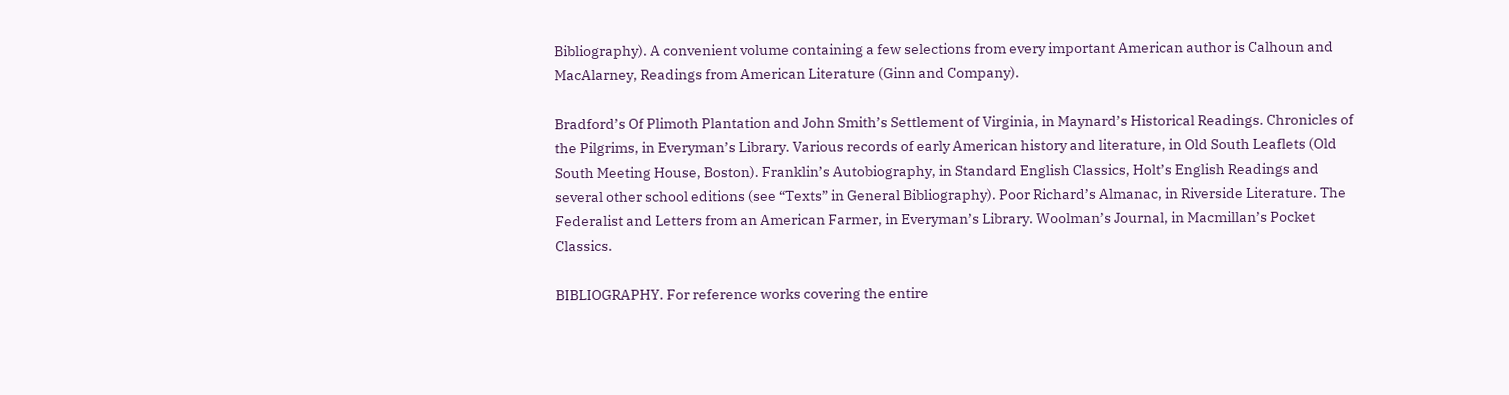Bibliography). A convenient volume containing a few selections from every important American author is Calhoun and MacAlarney, Readings from American Literature (Ginn and Company).

Bradford’s Of Plimoth Plantation and John Smith’s Settlement of Virginia, in Maynard’s Historical Readings. Chronicles of the Pilgrims, in Everyman’s Library. Various records of early American history and literature, in Old South Leaflets (Old South Meeting House, Boston). Franklin’s Autobiography, in Standard English Classics, Holt’s English Readings and several other school editions (see “Texts” in General Bibliography). Poor Richard’s Almanac, in Riverside Literature. The Federalist and Letters from an American Farmer, in Everyman’s Library. Woolman’s Journal, in Macmillan’s Pocket Classics.

BIBLIOGRAPHY. For reference works covering the entire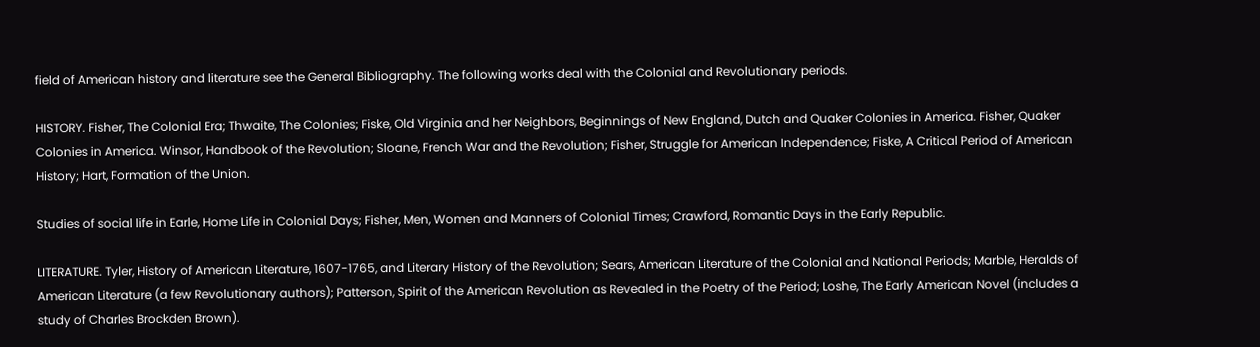field of American history and literature see the General Bibliography. The following works deal with the Colonial and Revolutionary periods.

HISTORY. Fisher, The Colonial Era; Thwaite, The Colonies; Fiske, Old Virginia and her Neighbors, Beginnings of New England, Dutch and Quaker Colonies in America. Fisher, Quaker Colonies in America. Winsor, Handbook of the Revolution; Sloane, French War and the Revolution; Fisher, Struggle for American Independence; Fiske, A Critical Period of American History; Hart, Formation of the Union.

Studies of social life in Earle, Home Life in Colonial Days; Fisher, Men, Women and Manners of Colonial Times; Crawford, Romantic Days in the Early Republic.

LITERATURE. Tyler, History of American Literature, 1607-1765, and Literary History of the Revolution; Sears, American Literature of the Colonial and National Periods; Marble, Heralds of American Literature (a few Revolutionary authors); Patterson, Spirit of the American Revolution as Revealed in the Poetry of the Period; Loshe, The Early American Novel (includes a study of Charles Brockden Brown).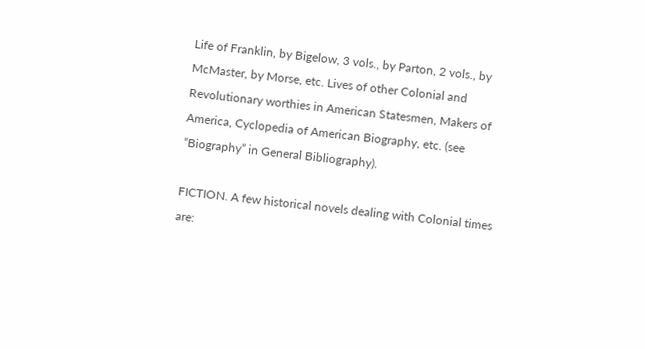Life of Franklin, by Bigelow, 3 vols., by Parton, 2 vols., by McMaster, by Morse, etc. Lives of other Colonial and Revolutionary worthies in American Statesmen, Makers of America, Cyclopedia of American Biography, etc. (see “Biography” in General Bibliography).

FICTION. A few historical novels dealing with Colonial times are: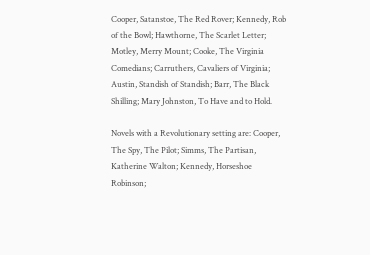Cooper, Satanstoe, The Red Rover; Kennedy, Rob of the Bowl; Hawthorne, The Scarlet Letter; Motley, Merry Mount; Cooke, The Virginia Comedians; Carruthers, Cavaliers of Virginia; Austin, Standish of Standish; Barr, The Black Shilling; Mary Johnston, To Have and to Hold.

Novels with a Revolutionary setting are: Cooper, The Spy, The Pilot; Simms, The Partisan, Katherine Walton; Kennedy, Horseshoe Robinson;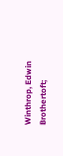Winthrop, Edwin Brothertoft;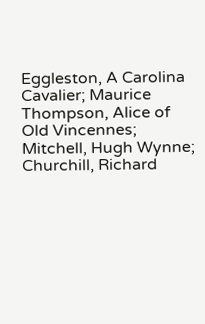Eggleston, A Carolina Cavalier; Maurice Thompson, Alice of Old Vincennes; Mitchell, Hugh Wynne; Churchill, Richard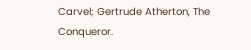Carvel; Gertrude Atherton, The Conqueror.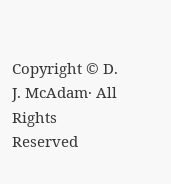Copyright © D. J. McAdam· All Rights Reserved